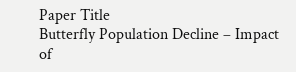Paper Title
Butterfly Population Decline – Impact of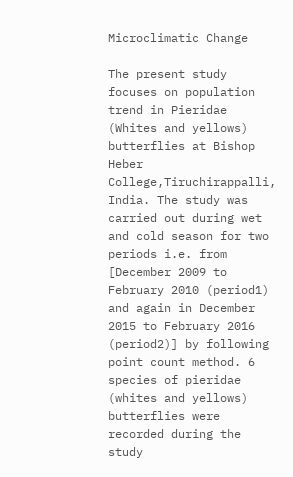Microclimatic Change

The present study focuses on population trend in Pieridae (Whites and yellows) butterflies at Bishop Heber College,Tiruchirappalli, India. The study was carried out during wet and cold season for two periods i.e. from [December 2009 to February 2010 (period1) and again in December 2015 to February 2016 (period2)] by following point count method. 6 species of pieridae (whites and yellows) butterflies were recorded during the study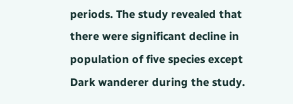periods. The study revealed that there were significant decline in population of five species except Dark wanderer during the study.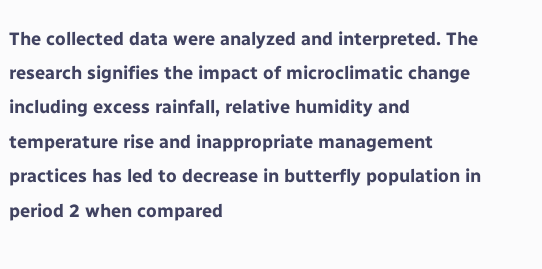The collected data were analyzed and interpreted. The research signifies the impact of microclimatic change including excess rainfall, relative humidity and temperature rise and inappropriate management practices has led to decrease in butterfly population in period 2 when compared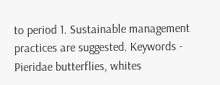to period 1. Sustainable management practices are suggested. Keywords - Pieridae butterflies, whites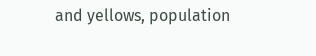and yellows, population